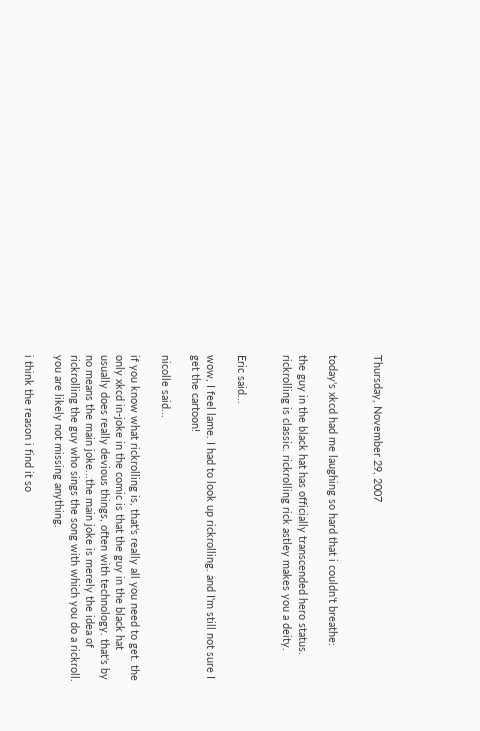Thursday, November 29, 2007


today's xkcd had me laughing so hard that i couldn't breathe:

the guy in the black hat has officially transcended hero status. rickrolling is classic. rickrolling rick astley makes you a deity.


Eric said...

wow, I feel lame. I had to look up rickrolling. and I'm still not sure I get the cartoon!

nicolle said...

if you know what rickrolling is, that's really all you need to get. the only xkcd in-joke in the comic is that the guy in the black hat usually does really devious things, often with technology. that's by no means the main joke...the main joke is merely the idea of rickrolling the guy who sings the song with which you do a rickroll. you are likely not missing anything.

i think the reason i find it so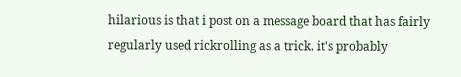hilarious is that i post on a message board that has fairly regularly used rickrolling as a trick. it's probably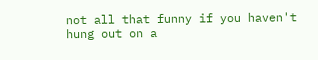not all that funny if you haven't hung out on a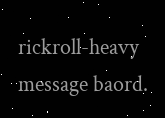rickroll-heavy message baord.